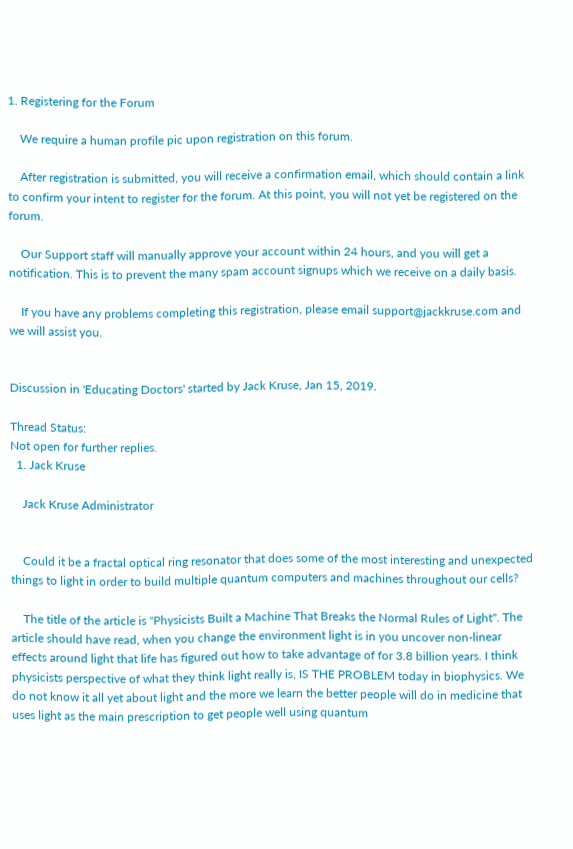1. Registering for the Forum

    We require a human profile pic upon registration on this forum.

    After registration is submitted, you will receive a confirmation email, which should contain a link to confirm your intent to register for the forum. At this point, you will not yet be registered on the forum.

    Our Support staff will manually approve your account within 24 hours, and you will get a notification. This is to prevent the many spam account signups which we receive on a daily basis.

    If you have any problems completing this registration, please email support@jackkruse.com and we will assist you.


Discussion in 'Educating Doctors' started by Jack Kruse, Jan 15, 2019.

Thread Status:
Not open for further replies.
  1. Jack Kruse

    Jack Kruse Administrator


    Could it be a fractal optical ring resonator that does some of the most interesting and unexpected things to light in order to build multiple quantum computers and machines throughout our cells?

    The title of the article is "Physicists Built a Machine That Breaks the Normal Rules of Light". The article should have read, when you change the environment light is in you uncover non-linear effects around light that life has figured out how to take advantage of for 3.8 billion years. I think physicists perspective of what they think light really is, IS THE PROBLEM today in biophysics. We do not know it all yet about light and the more we learn the better people will do in medicine that uses light as the main prescription to get people well using quantum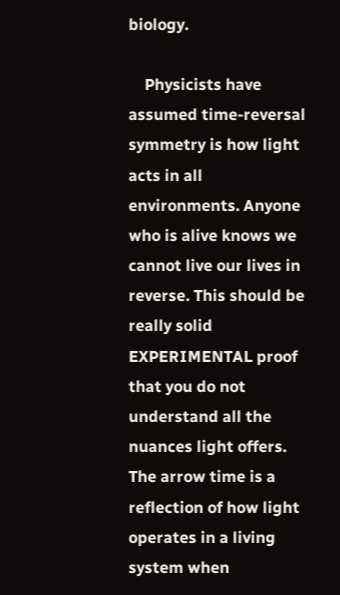biology.

    Physicists have assumed time-reversal symmetry is how light acts in all environments. Anyone who is alive knows we cannot live our lives in reverse. This should be really solid EXPERIMENTAL proof that you do not understand all the nuances light offers. The arrow time is a reflection of how light operates in a living system when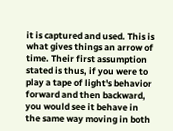it is captured and used. This is what gives things an arrow of time. Their first assumption stated is thus, if you were to play a tape of light's behavior forward and then backward, you would see it behave in the same way moving in both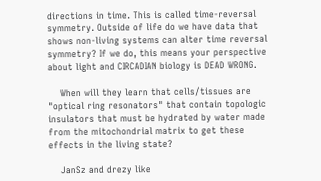directions in time. This is called time-reversal symmetry. Outside of life do we have data that shows non-living systems can alter time reversal symmetry? If we do, this means your perspective about light and CIRCADIAN biology is DEAD WRONG.

    When will they learn that cells/tissues are "optical ring resonators" that contain topologic insulators that must be hydrated by water made from the mitochondrial matrix to get these effects in the living state?

    JanSz and drezy like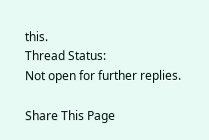this.
Thread Status:
Not open for further replies.

Share This Page